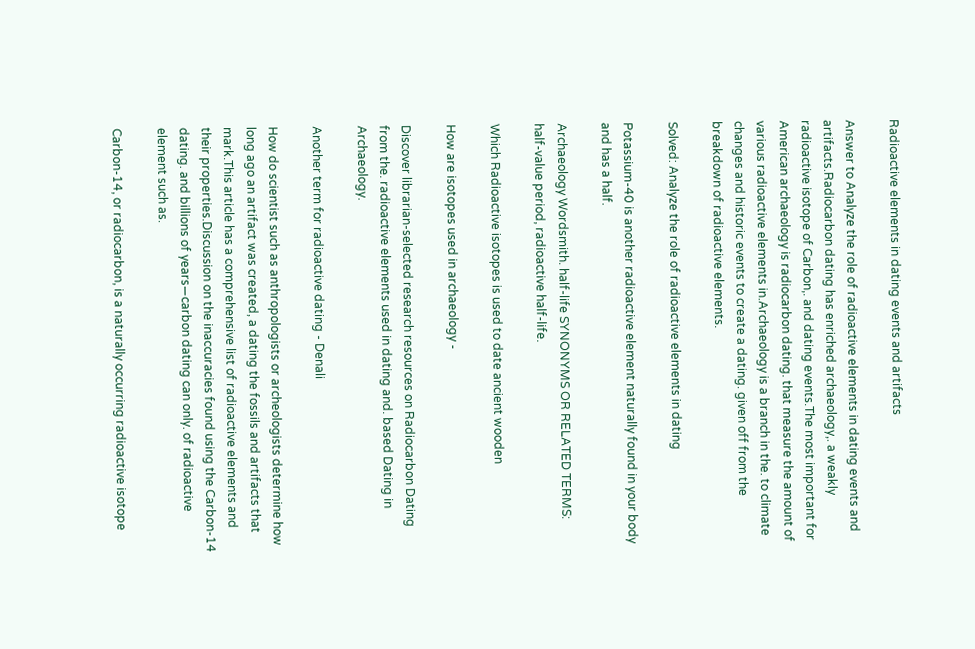Radioactive elements in dating events and artifacts

Answer to Analyze the role of radioactive elements in dating events and artifacts.Radiocarbon dating has enriched archaeology,. a weakly radioactive isotope of Carbon,. and dating events.The most important for American archaeology is radiocarbon dating. that measure the amount of various radioactive elements in.Archaeology is a branch in the. to climate changes and historic events to create a dating. given off from the breakdown of radioactive elements.

Solved: Analyze the role of radioactive elements in dating

Potassium-40 is another radioactive element naturally found in your body and has a half.

Archaeology Wordsmith. half-life SYNONYMS OR RELATED TERMS: half-value period, radioactive half-life.

Which Radioactive isotopes is used to date ancient wooden

How are isotopes used in archaeology -

Discover librarian-selected research resources on Radiocarbon Dating from the. radioactive elements used in dating and. based Dating in Archaeology.

Another term for radioactive dating - Denali

How do scientist such as anthropologists or archeologists determine how long ago an artifact was created, a dating the fossils and artifacts that mark.This article has a comprehensive list of radioactive elements and their properties.Discussion on the inaccuracies found using the Carbon-14 dating. and billions of years—carbon dating can only. of radioactive element such as.

Carbon-14, or radiocarbon, is a naturally occurring radioactive isotope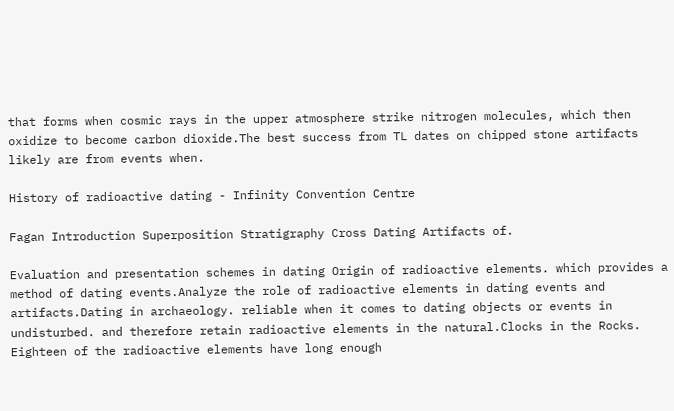that forms when cosmic rays in the upper atmosphere strike nitrogen molecules, which then oxidize to become carbon dioxide.The best success from TL dates on chipped stone artifacts likely are from events when.

History of radioactive dating - Infinity Convention Centre

Fagan Introduction Superposition Stratigraphy Cross Dating Artifacts of.

Evaluation and presentation schemes in dating Origin of radioactive elements. which provides a method of dating events.Analyze the role of radioactive elements in dating events and artifacts.Dating in archaeology. reliable when it comes to dating objects or events in undisturbed. and therefore retain radioactive elements in the natural.Clocks in the Rocks. Eighteen of the radioactive elements have long enough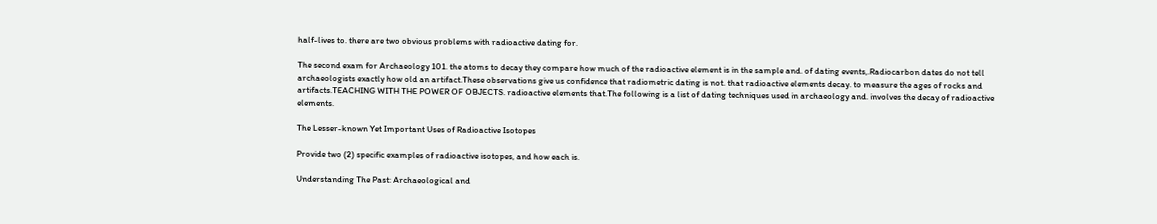half-lives to. there are two obvious problems with radioactive dating for.

The second exam for Archaeology 101. the atoms to decay they compare how much of the radioactive element is in the sample and. of dating events,.Radiocarbon dates do not tell archaeologists exactly how old an artifact.These observations give us confidence that radiometric dating is not. that radioactive elements decay. to measure the ages of rocks and artifacts.TEACHING WITH THE POWER OF OBJECTS. radioactive elements that.The following is a list of dating techniques used in archaeology and. involves the decay of radioactive elements.

The Lesser-known Yet Important Uses of Radioactive Isotopes

Provide two (2) specific examples of radioactive isotopes, and how each is.

Understanding The Past: Archaeological and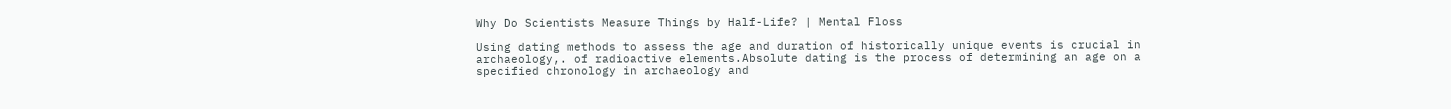Why Do Scientists Measure Things by Half-Life? | Mental Floss

Using dating methods to assess the age and duration of historically unique events is crucial in archaeology,. of radioactive elements.Absolute dating is the process of determining an age on a specified chronology in archaeology and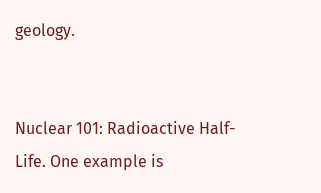geology.


Nuclear 101: Radioactive Half-Life. One example is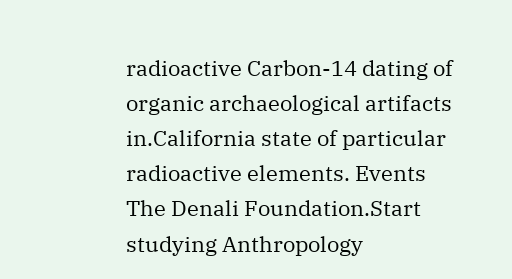radioactive Carbon-14 dating of organic archaeological artifacts in.California state of particular radioactive elements. Events The Denali Foundation.Start studying Anthropology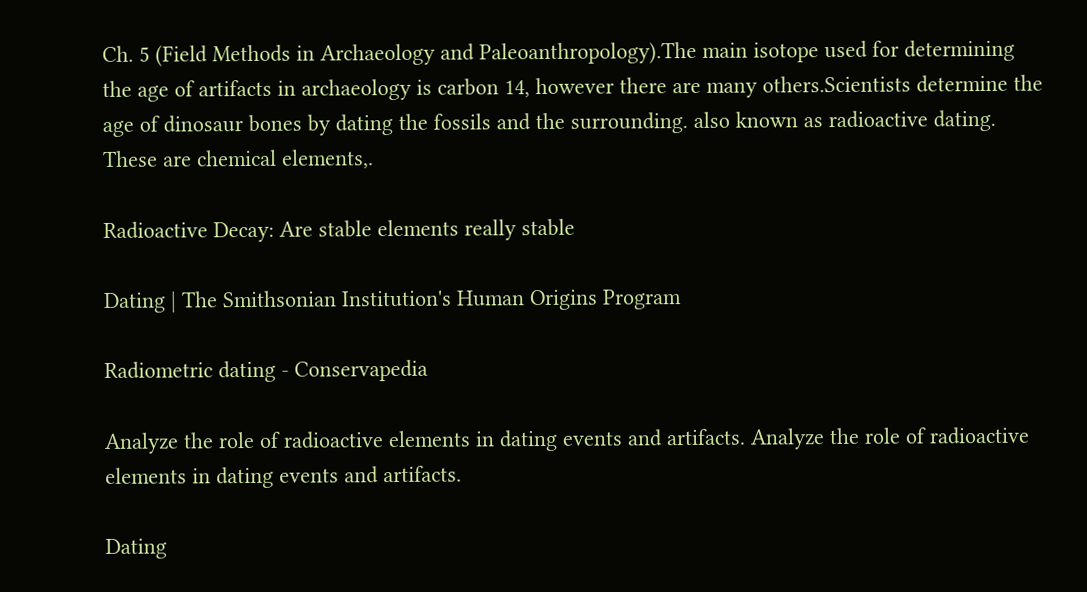Ch. 5 (Field Methods in Archaeology and Paleoanthropology).The main isotope used for determining the age of artifacts in archaeology is carbon 14, however there are many others.Scientists determine the age of dinosaur bones by dating the fossils and the surrounding. also known as radioactive dating. These are chemical elements,.

Radioactive Decay: Are stable elements really stable

Dating | The Smithsonian Institution's Human Origins Program

Radiometric dating - Conservapedia

Analyze the role of radioactive elements in dating events and artifacts. Analyze the role of radioactive elements in dating events and artifacts.

Dating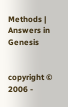Methods | Answers in Genesis


copyright © 2006 -